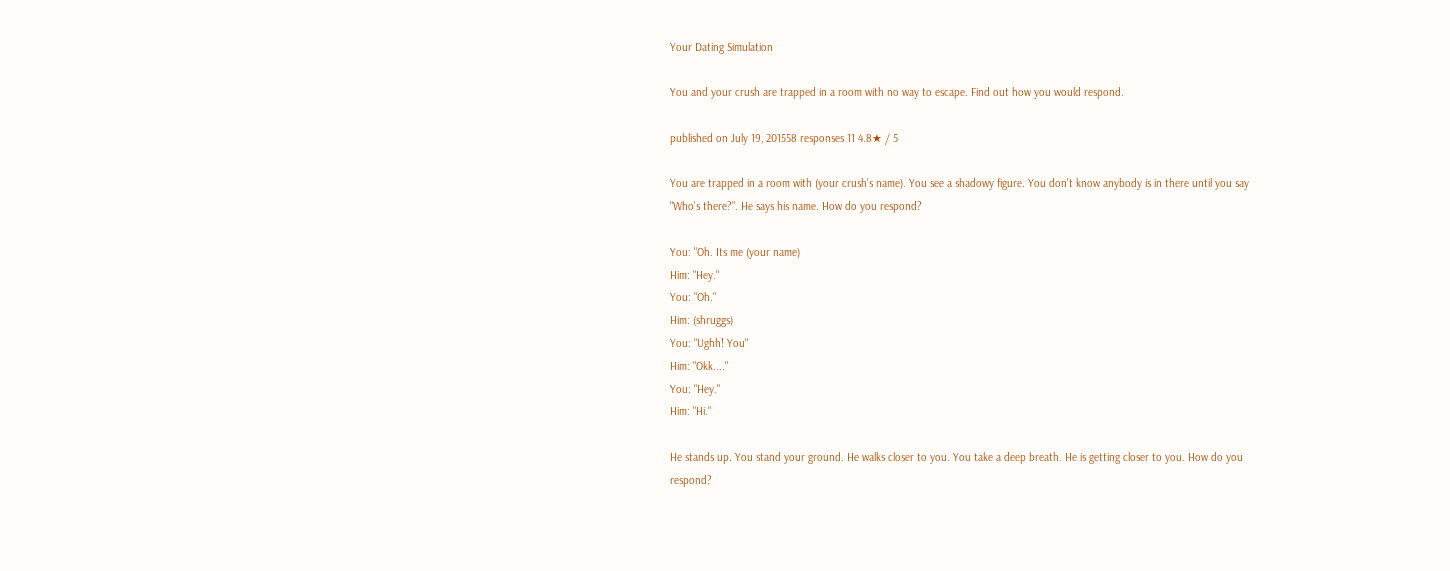Your Dating Simulation

You and your crush are trapped in a room with no way to escape. Find out how you would respond.

published on July 19, 201558 responses 11 4.8★ / 5

You are trapped in a room with (your crush's name). You see a shadowy figure. You don't know anybody is in there until you say "Who's there?". He says his name. How do you respond?

You: "Oh. Its me (your name)
Him: "Hey."
You: "Oh."
Him: (shruggs)
You: "Ughh! You"
Him: "Okk...."
You: "Hey."
Him: "Hi."

He stands up. You stand your ground. He walks closer to you. You take a deep breath. He is getting closer to you. How do you respond?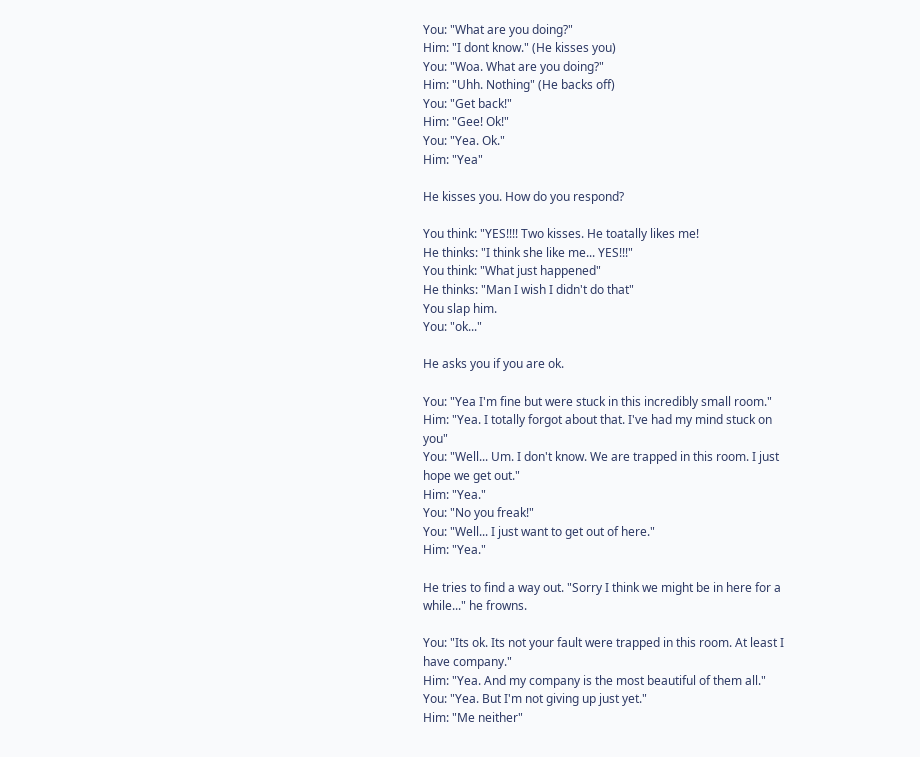You: "What are you doing?"
Him: "I dont know." (He kisses you)
You: "Woa. What are you doing?"
Him: "Uhh. Nothing" (He backs off)
You: "Get back!"
Him: "Gee! Ok!"
You: "Yea. Ok."
Him: "Yea"

He kisses you. How do you respond?

You think: "YES!!!! Two kisses. He toatally likes me!
He thinks: "I think she like me... YES!!!"
You think: "What just happened"
He thinks: "Man I wish I didn't do that"
You slap him.
You: "ok..."

He asks you if you are ok.

You: "Yea I'm fine but were stuck in this incredibly small room."
Him: "Yea. I totally forgot about that. I've had my mind stuck on you"
You: "Well... Um. I don't know. We are trapped in this room. I just hope we get out."
Him: "Yea."
You: "No you freak!"
You: "Well... I just want to get out of here."
Him: "Yea."

He tries to find a way out. "Sorry I think we might be in here for a while..." he frowns.

You: "Its ok. Its not your fault were trapped in this room. At least I have company."
Him: "Yea. And my company is the most beautiful of them all."
You: "Yea. But I'm not giving up just yet."
Him: "Me neither"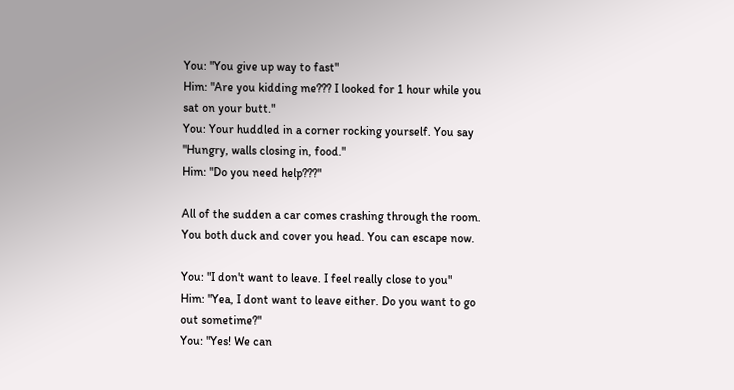You: "You give up way to fast"
Him: "Are you kidding me??? I looked for 1 hour while you sat on your butt."
You: Your huddled in a corner rocking yourself. You say "Hungry, walls closing in, food."
Him: "Do you need help???"

All of the sudden a car comes crashing through the room. You both duck and cover you head. You can escape now.

You: "I don't want to leave. I feel really close to you"
Him: "Yea, I dont want to leave either. Do you want to go out sometime?"
You: "Yes! We can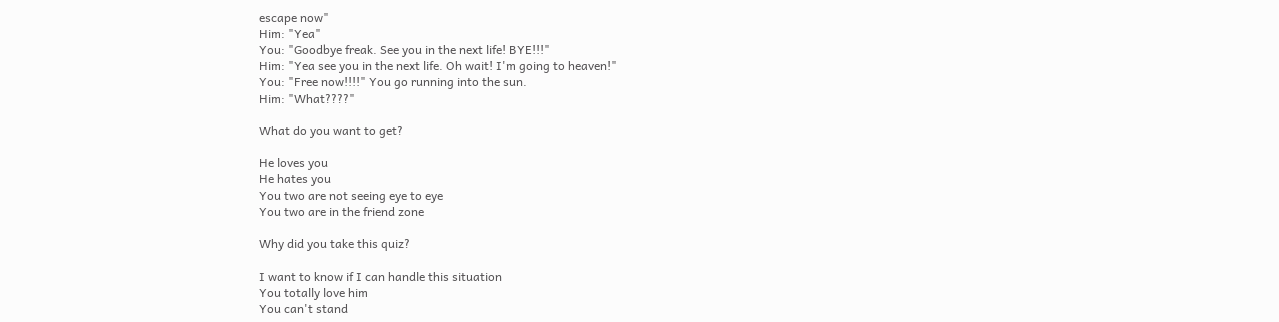escape now"
Him: "Yea"
You: "Goodbye freak. See you in the next life! BYE!!!"
Him: "Yea see you in the next life. Oh wait! I'm going to heaven!"
You: "Free now!!!!" You go running into the sun.
Him: "What????"

What do you want to get?

He loves you
He hates you
You two are not seeing eye to eye
You two are in the friend zone

Why did you take this quiz?

I want to know if I can handle this situation
You totally love him
You can't stand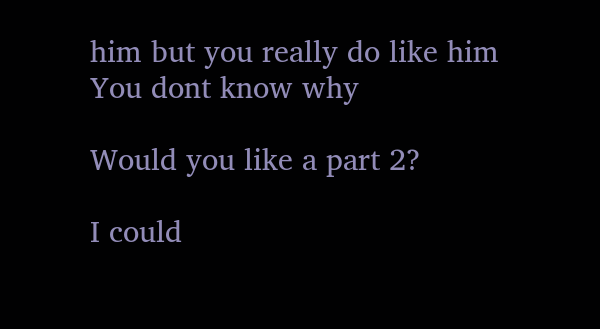him but you really do like him
You dont know why

Would you like a part 2?

I could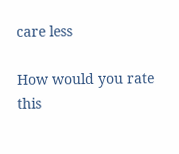care less

How would you rate this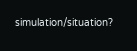simulation/situation?